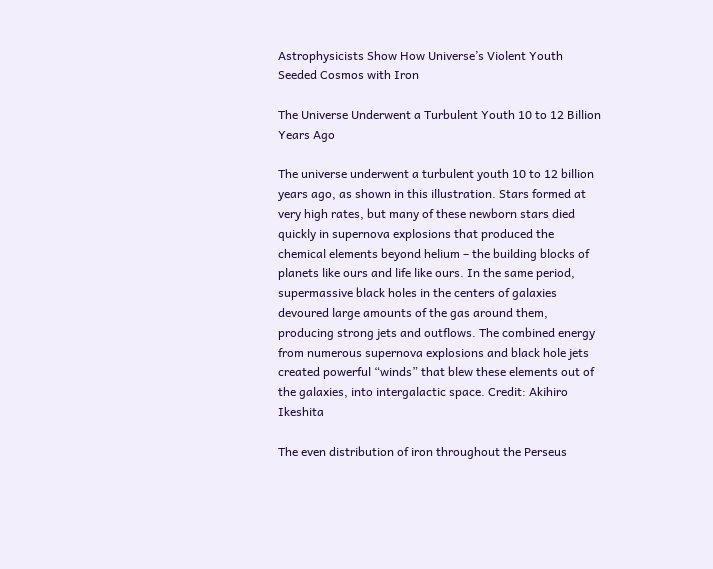Astrophysicists Show How Universe’s Violent Youth Seeded Cosmos with Iron

The Universe Underwent a Turbulent Youth 10 to 12 Billion Years Ago

The universe underwent a turbulent youth 10 to 12 billion years ago, as shown in this illustration. Stars formed at very high rates, but many of these newborn stars died quickly in supernova explosions that produced the chemical elements beyond helium – the building blocks of planets like ours and life like ours. In the same period, supermassive black holes in the centers of galaxies devoured large amounts of the gas around them, producing strong jets and outflows. The combined energy from numerous supernova explosions and black hole jets created powerful “winds” that blew these elements out of the galaxies, into intergalactic space. Credit: Akihiro Ikeshita

The even distribution of iron throughout the Perseus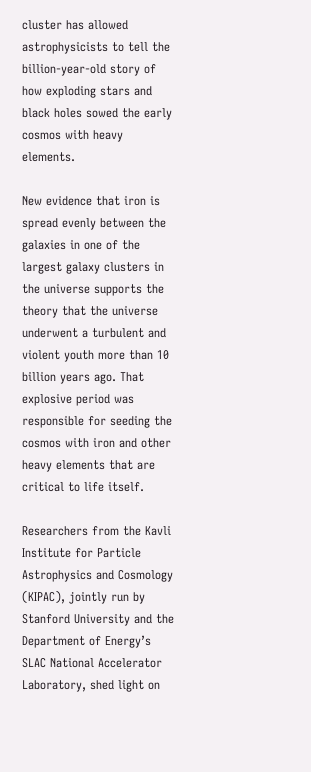cluster has allowed astrophysicists to tell the billion-year-old story of how exploding stars and black holes sowed the early cosmos with heavy elements.

New evidence that iron is spread evenly between the galaxies in one of the largest galaxy clusters in the universe supports the theory that the universe underwent a turbulent and violent youth more than 10 billion years ago. That explosive period was responsible for seeding the cosmos with iron and other heavy elements that are critical to life itself.

Researchers from the Kavli Institute for Particle Astrophysics and Cosmology (KIPAC), jointly run by Stanford University and the Department of Energy’s SLAC National Accelerator Laboratory, shed light on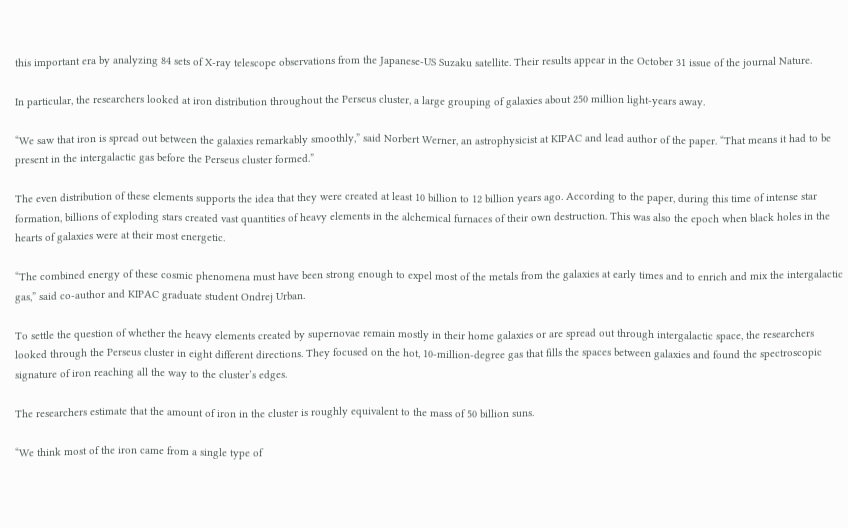this important era by analyzing 84 sets of X-ray telescope observations from the Japanese-US Suzaku satellite. Their results appear in the October 31 issue of the journal Nature.

In particular, the researchers looked at iron distribution throughout the Perseus cluster, a large grouping of galaxies about 250 million light-years away.

“We saw that iron is spread out between the galaxies remarkably smoothly,” said Norbert Werner, an astrophysicist at KIPAC and lead author of the paper. “That means it had to be present in the intergalactic gas before the Perseus cluster formed.”

The even distribution of these elements supports the idea that they were created at least 10 billion to 12 billion years ago. According to the paper, during this time of intense star formation, billions of exploding stars created vast quantities of heavy elements in the alchemical furnaces of their own destruction. This was also the epoch when black holes in the hearts of galaxies were at their most energetic.

“The combined energy of these cosmic phenomena must have been strong enough to expel most of the metals from the galaxies at early times and to enrich and mix the intergalactic gas,” said co-author and KIPAC graduate student Ondrej Urban.

To settle the question of whether the heavy elements created by supernovae remain mostly in their home galaxies or are spread out through intergalactic space, the researchers looked through the Perseus cluster in eight different directions. They focused on the hot, 10-million-degree gas that fills the spaces between galaxies and found the spectroscopic signature of iron reaching all the way to the cluster’s edges.

The researchers estimate that the amount of iron in the cluster is roughly equivalent to the mass of 50 billion suns.

“We think most of the iron came from a single type of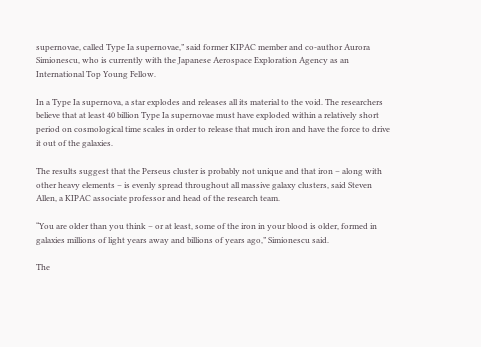supernovae, called Type Ia supernovae,” said former KIPAC member and co-author Aurora Simionescu, who is currently with the Japanese Aerospace Exploration Agency as an International Top Young Fellow.

In a Type Ia supernova, a star explodes and releases all its material to the void. The researchers believe that at least 40 billion Type Ia supernovae must have exploded within a relatively short period on cosmological time scales in order to release that much iron and have the force to drive it out of the galaxies.

The results suggest that the Perseus cluster is probably not unique and that iron – along with other heavy elements – is evenly spread throughout all massive galaxy clusters, said Steven Allen, a KIPAC associate professor and head of the research team.

“You are older than you think – or at least, some of the iron in your blood is older, formed in galaxies millions of light years away and billions of years ago,” Simionescu said.

The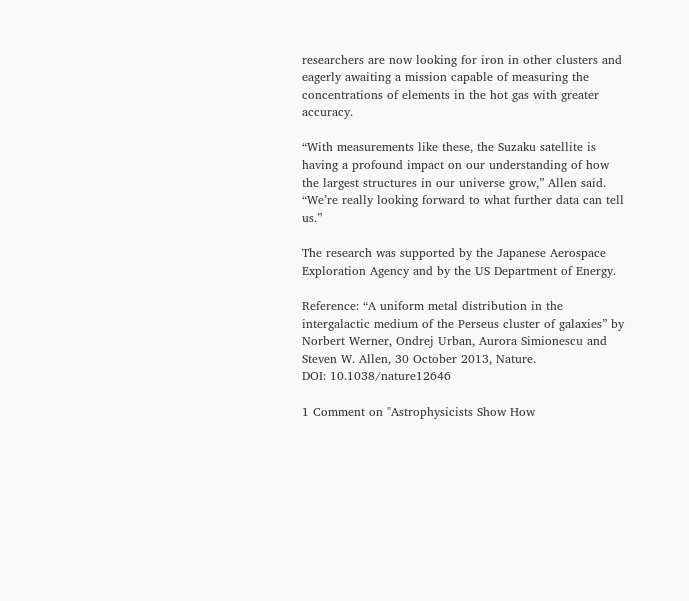researchers are now looking for iron in other clusters and eagerly awaiting a mission capable of measuring the concentrations of elements in the hot gas with greater accuracy.

“With measurements like these, the Suzaku satellite is having a profound impact on our understanding of how the largest structures in our universe grow,” Allen said. “We’re really looking forward to what further data can tell us.”

The research was supported by the Japanese Aerospace Exploration Agency and by the US Department of Energy.

Reference: “A uniform metal distribution in the intergalactic medium of the Perseus cluster of galaxies” by Norbert Werner, Ondrej Urban, Aurora Simionescu and Steven W. Allen, 30 October 2013, Nature.
DOI: 10.1038/nature12646

1 Comment on "Astrophysicists Show How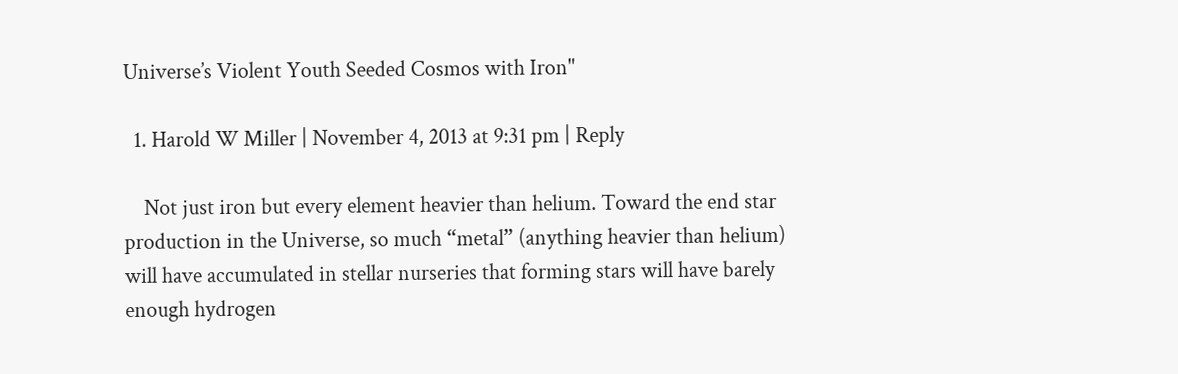Universe’s Violent Youth Seeded Cosmos with Iron"

  1. Harold W Miller | November 4, 2013 at 9:31 pm | Reply

    Not just iron but every element heavier than helium. Toward the end star production in the Universe, so much “metal” (anything heavier than helium) will have accumulated in stellar nurseries that forming stars will have barely enough hydrogen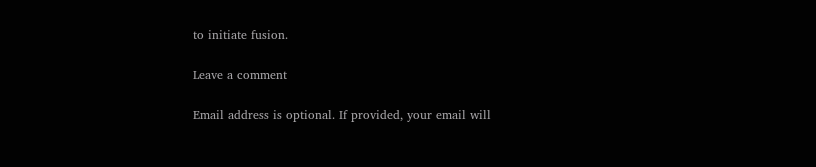to initiate fusion.

Leave a comment

Email address is optional. If provided, your email will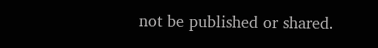not be published or shared.